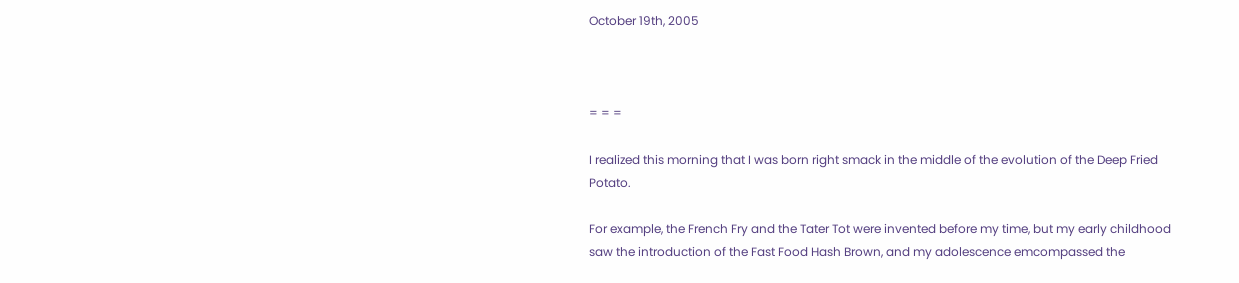October 19th, 2005



= = =

I realized this morning that I was born right smack in the middle of the evolution of the Deep Fried Potato.

For example, the French Fry and the Tater Tot were invented before my time, but my early childhood saw the introduction of the Fast Food Hash Brown, and my adolescence emcompassed the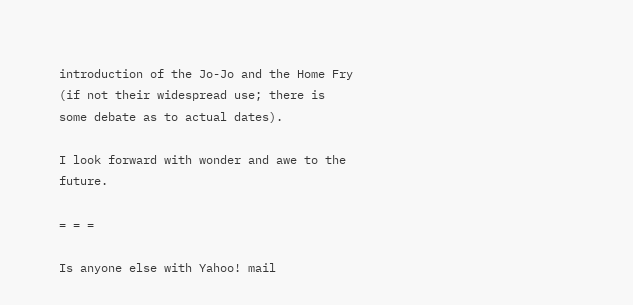introduction of the Jo-Jo and the Home Fry (if not their widespread use; there is some debate as to actual dates).

I look forward with wonder and awe to the future.

= = =

Is anyone else with Yahoo! mail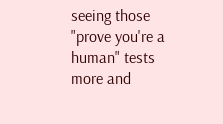seeing those "prove you're a human" tests more and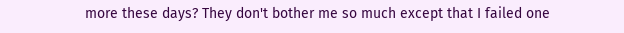more these days? They don't bother me so much except that I failed one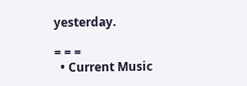yesterday.

= = =
  • Current Music